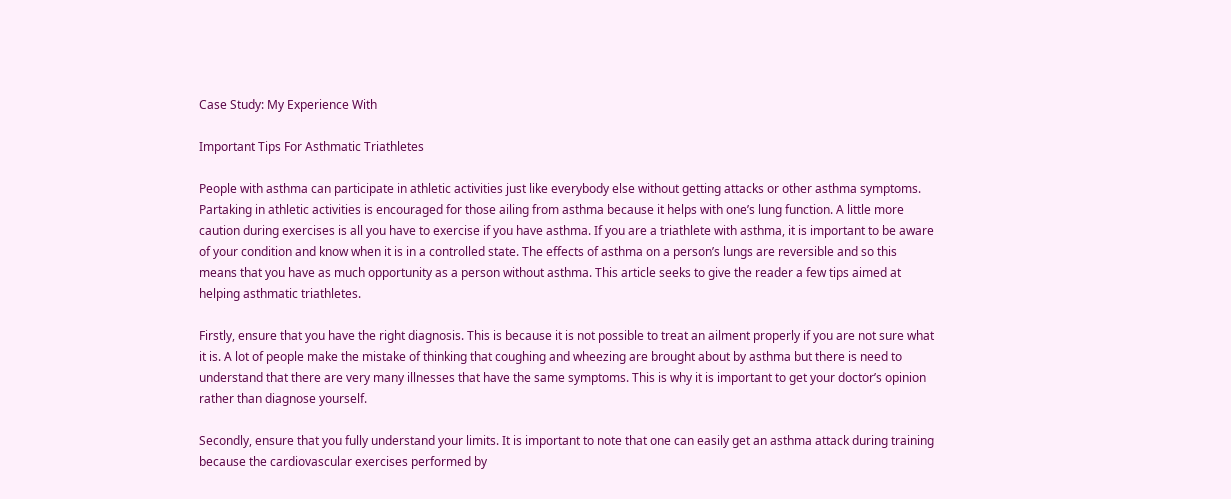Case Study: My Experience With

Important Tips For Asthmatic Triathletes

People with asthma can participate in athletic activities just like everybody else without getting attacks or other asthma symptoms. Partaking in athletic activities is encouraged for those ailing from asthma because it helps with one’s lung function. A little more caution during exercises is all you have to exercise if you have asthma. If you are a triathlete with asthma, it is important to be aware of your condition and know when it is in a controlled state. The effects of asthma on a person’s lungs are reversible and so this means that you have as much opportunity as a person without asthma. This article seeks to give the reader a few tips aimed at helping asthmatic triathletes.

Firstly, ensure that you have the right diagnosis. This is because it is not possible to treat an ailment properly if you are not sure what it is. A lot of people make the mistake of thinking that coughing and wheezing are brought about by asthma but there is need to understand that there are very many illnesses that have the same symptoms. This is why it is important to get your doctor’s opinion rather than diagnose yourself.

Secondly, ensure that you fully understand your limits. It is important to note that one can easily get an asthma attack during training because the cardiovascular exercises performed by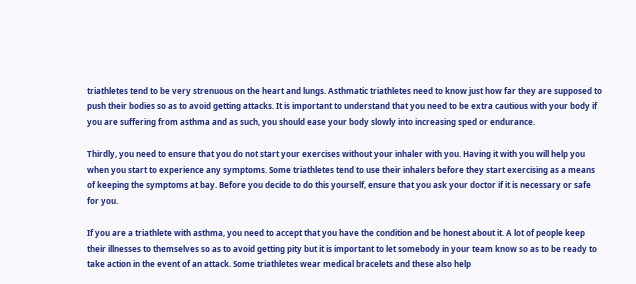triathletes tend to be very strenuous on the heart and lungs. Asthmatic triathletes need to know just how far they are supposed to push their bodies so as to avoid getting attacks. It is important to understand that you need to be extra cautious with your body if you are suffering from asthma and as such, you should ease your body slowly into increasing sped or endurance.

Thirdly, you need to ensure that you do not start your exercises without your inhaler with you. Having it with you will help you when you start to experience any symptoms. Some triathletes tend to use their inhalers before they start exercising as a means of keeping the symptoms at bay. Before you decide to do this yourself, ensure that you ask your doctor if it is necessary or safe for you.

If you are a triathlete with asthma, you need to accept that you have the condition and be honest about it. A lot of people keep their illnesses to themselves so as to avoid getting pity but it is important to let somebody in your team know so as to be ready to take action in the event of an attack. Some triathletes wear medical bracelets and these also help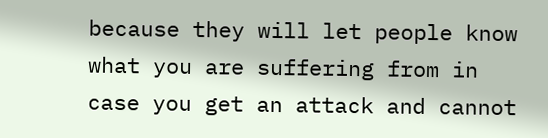because they will let people know what you are suffering from in case you get an attack and cannot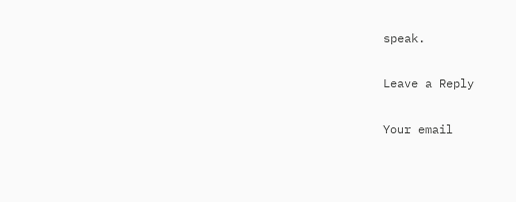speak.

Leave a Reply

Your email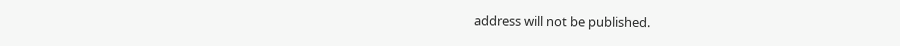address will not be published.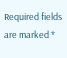Required fields are marked *